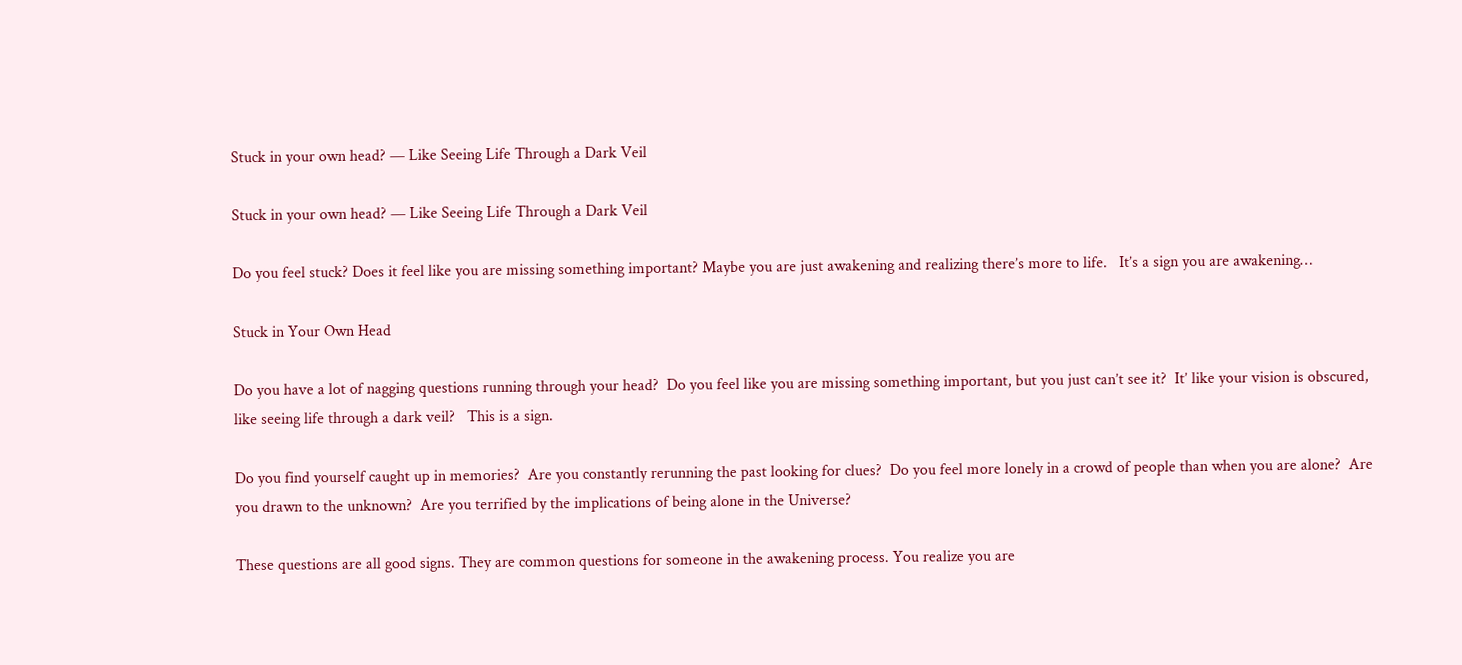Stuck in your own head? — Like Seeing Life Through a Dark Veil

Stuck in your own head? — Like Seeing Life Through a Dark Veil

Do you feel stuck? Does it feel like you are missing something important? Maybe you are just awakening and realizing there’s more to life.   It’s a sign you are awakening…

Stuck in Your Own Head

Do you have a lot of nagging questions running through your head?  Do you feel like you are missing something important, but you just can’t see it?  It’ like your vision is obscured, like seeing life through a dark veil?   This is a sign.

Do you find yourself caught up in memories?  Are you constantly rerunning the past looking for clues?  Do you feel more lonely in a crowd of people than when you are alone?  Are you drawn to the unknown?  Are you terrified by the implications of being alone in the Universe?

These questions are all good signs. They are common questions for someone in the awakening process. You realize you are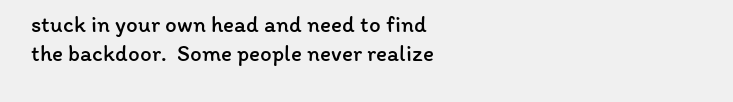stuck in your own head and need to find the backdoor.  Some people never realize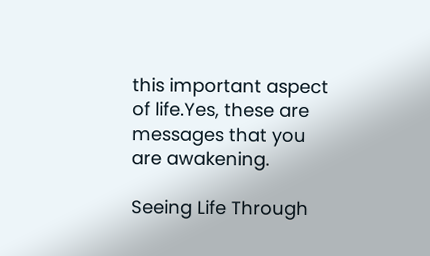this important aspect of life.Yes, these are messages that you are awakening.

Seeing Life Through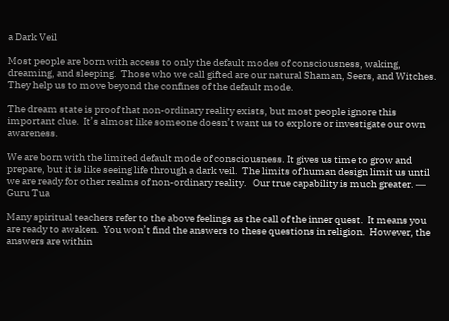a Dark Veil

Most people are born with access to only the default modes of consciousness, waking, dreaming, and sleeping.  Those who we call gifted are our natural Shaman, Seers, and Witches.   They help us to move beyond the confines of the default mode.

The dream state is proof that non-ordinary reality exists, but most people ignore this important clue.  It’s almost like someone doesn’t want us to explore or investigate our own awareness.

We are born with the limited default mode of consciousness. It gives us time to grow and prepare, but it is like seeing life through a dark veil.  The limits of human design limit us until we are ready for other realms of non-ordinary reality.   Our true capability is much greater. ― Guru Tua

Many spiritual teachers refer to the above feelings as the call of the inner quest.  It means you are ready to awaken.  You won’t find the answers to these questions in religion.  However, the answers are within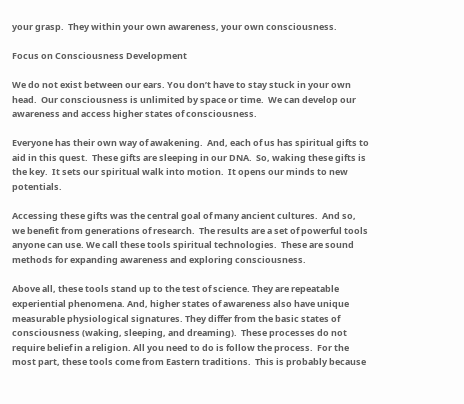your grasp.  They within your own awareness, your own consciousness.

Focus on Consciousness Development

We do not exist between our ears. You don’t have to stay stuck in your own head.  Our consciousness is unlimited by space or time.  We can develop our awareness and access higher states of consciousness.

Everyone has their own way of awakening.  And, each of us has spiritual gifts to aid in this quest.  These gifts are sleeping in our DNA.  So, waking these gifts is the key.  It sets our spiritual walk into motion.  It opens our minds to new potentials.

Accessing these gifts was the central goal of many ancient cultures.  And so, we benefit from generations of research.  The results are a set of powerful tools anyone can use. We call these tools spiritual technologies.  These are sound methods for expanding awareness and exploring consciousness.

Above all, these tools stand up to the test of science. They are repeatable experiential phenomena. And, higher states of awareness also have unique measurable physiological signatures. They differ from the basic states of consciousness (waking, sleeping, and dreaming).  These processes do not require belief in a religion. All you need to do is follow the process.  For the most part, these tools come from Eastern traditions.  This is probably because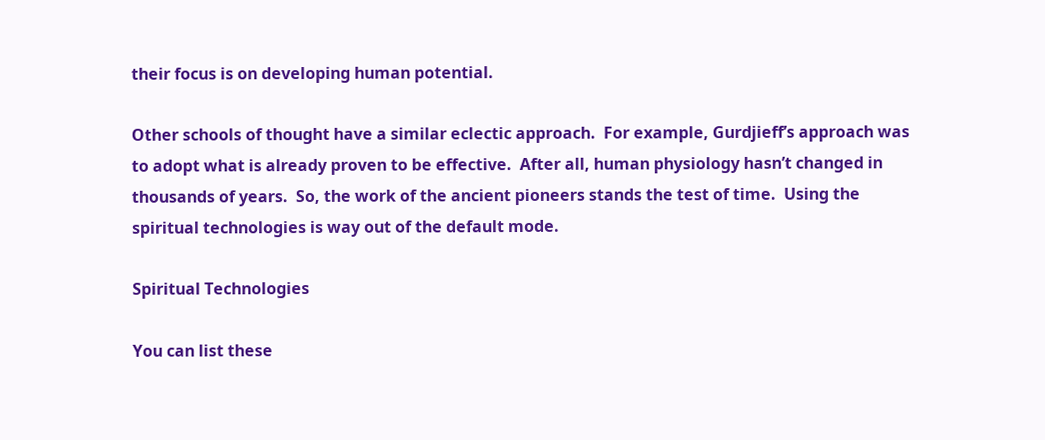their focus is on developing human potential.

Other schools of thought have a similar eclectic approach.  For example, Gurdjieff’s approach was to adopt what is already proven to be effective.  After all, human physiology hasn’t changed in thousands of years.  So, the work of the ancient pioneers stands the test of time.  Using the spiritual technologies is way out of the default mode.

Spiritual Technologies

You can list these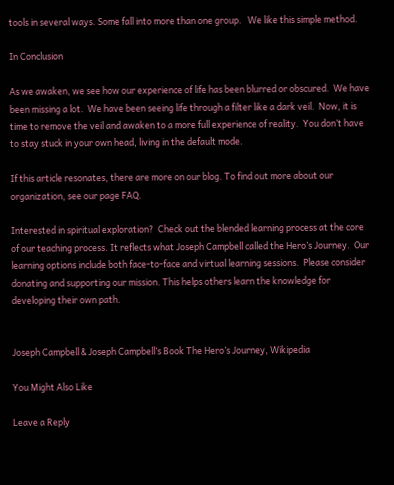tools in several ways. Some fall into more than one group.   We like this simple method.

In Conclusion

As we awaken, we see how our experience of life has been blurred or obscured.  We have been missing a lot.  We have been seeing life through a filter like a dark veil.  Now, it is time to remove the veil and awaken to a more full experience of reality.  You don’t have to stay stuck in your own head, living in the default mode.

If this article resonates, there are more on our blog. To find out more about our organization, see our page FAQ.

Interested in spiritual exploration?  Check out the blended learning process at the core of our teaching process. It reflects what Joseph Campbell called the Hero’s Journey.  Our learning options include both face-to-face and virtual learning sessions.  Please consider donating and supporting our mission. This helps others learn the knowledge for developing their own path.


Joseph Campbell & Joseph Campbell’s Book The Hero’s Journey, Wikipedia

You Might Also Like

Leave a Reply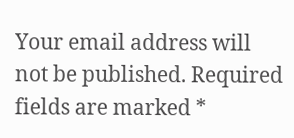Your email address will not be published. Required fields are marked *